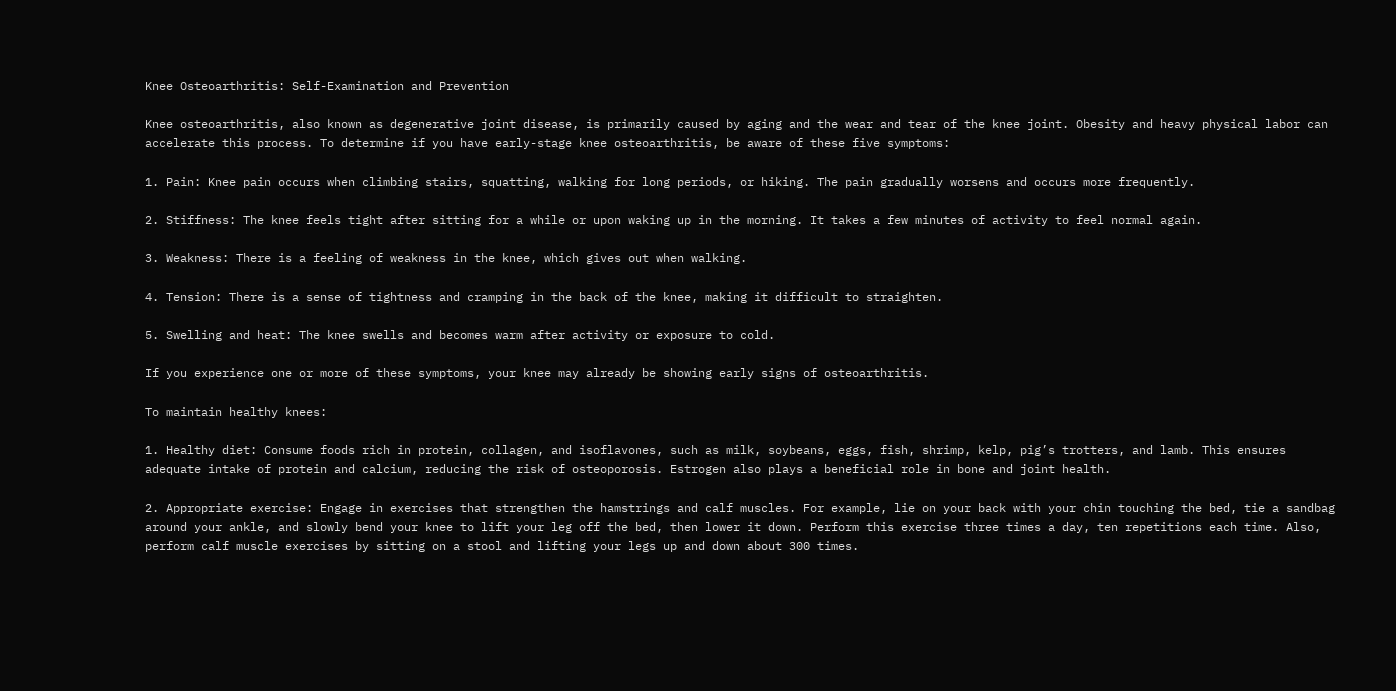Knee Osteoarthritis: Self-Examination and Prevention

Knee osteoarthritis, also known as degenerative joint disease, is primarily caused by aging and the wear and tear of the knee joint. Obesity and heavy physical labor can accelerate this process. To determine if you have early-stage knee osteoarthritis, be aware of these five symptoms:

1. Pain: Knee pain occurs when climbing stairs, squatting, walking for long periods, or hiking. The pain gradually worsens and occurs more frequently.

2. Stiffness: The knee feels tight after sitting for a while or upon waking up in the morning. It takes a few minutes of activity to feel normal again.

3. Weakness: There is a feeling of weakness in the knee, which gives out when walking.

4. Tension: There is a sense of tightness and cramping in the back of the knee, making it difficult to straighten.

5. Swelling and heat: The knee swells and becomes warm after activity or exposure to cold.

If you experience one or more of these symptoms, your knee may already be showing early signs of osteoarthritis.

To maintain healthy knees:

1. Healthy diet: Consume foods rich in protein, collagen, and isoflavones, such as milk, soybeans, eggs, fish, shrimp, kelp, pig’s trotters, and lamb. This ensures adequate intake of protein and calcium, reducing the risk of osteoporosis. Estrogen also plays a beneficial role in bone and joint health.

2. Appropriate exercise: Engage in exercises that strengthen the hamstrings and calf muscles. For example, lie on your back with your chin touching the bed, tie a sandbag around your ankle, and slowly bend your knee to lift your leg off the bed, then lower it down. Perform this exercise three times a day, ten repetitions each time. Also, perform calf muscle exercises by sitting on a stool and lifting your legs up and down about 300 times.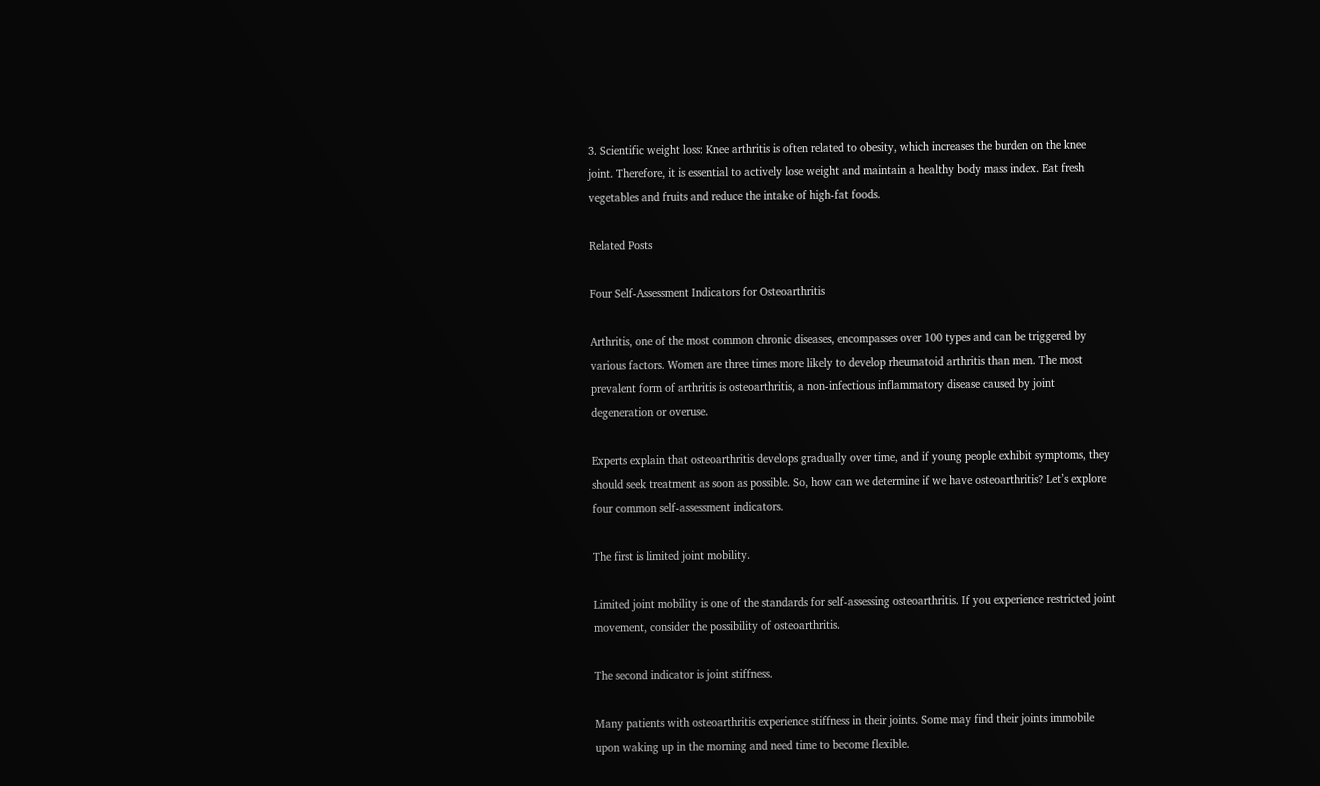3. Scientific weight loss: Knee arthritis is often related to obesity, which increases the burden on the knee joint. Therefore, it is essential to actively lose weight and maintain a healthy body mass index. Eat fresh vegetables and fruits and reduce the intake of high-fat foods.

Related Posts

Four Self-Assessment Indicators for Osteoarthritis

Arthritis, one of the most common chronic diseases, encompasses over 100 types and can be triggered by various factors. Women are three times more likely to develop rheumatoid arthritis than men. The most prevalent form of arthritis is osteoarthritis, a non-infectious inflammatory disease caused by joint degeneration or overuse.

Experts explain that osteoarthritis develops gradually over time, and if young people exhibit symptoms, they should seek treatment as soon as possible. So, how can we determine if we have osteoarthritis? Let’s explore four common self-assessment indicators.

The first is limited joint mobility.

Limited joint mobility is one of the standards for self-assessing osteoarthritis. If you experience restricted joint movement, consider the possibility of osteoarthritis.

The second indicator is joint stiffness.

Many patients with osteoarthritis experience stiffness in their joints. Some may find their joints immobile upon waking up in the morning and need time to become flexible.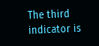The third indicator is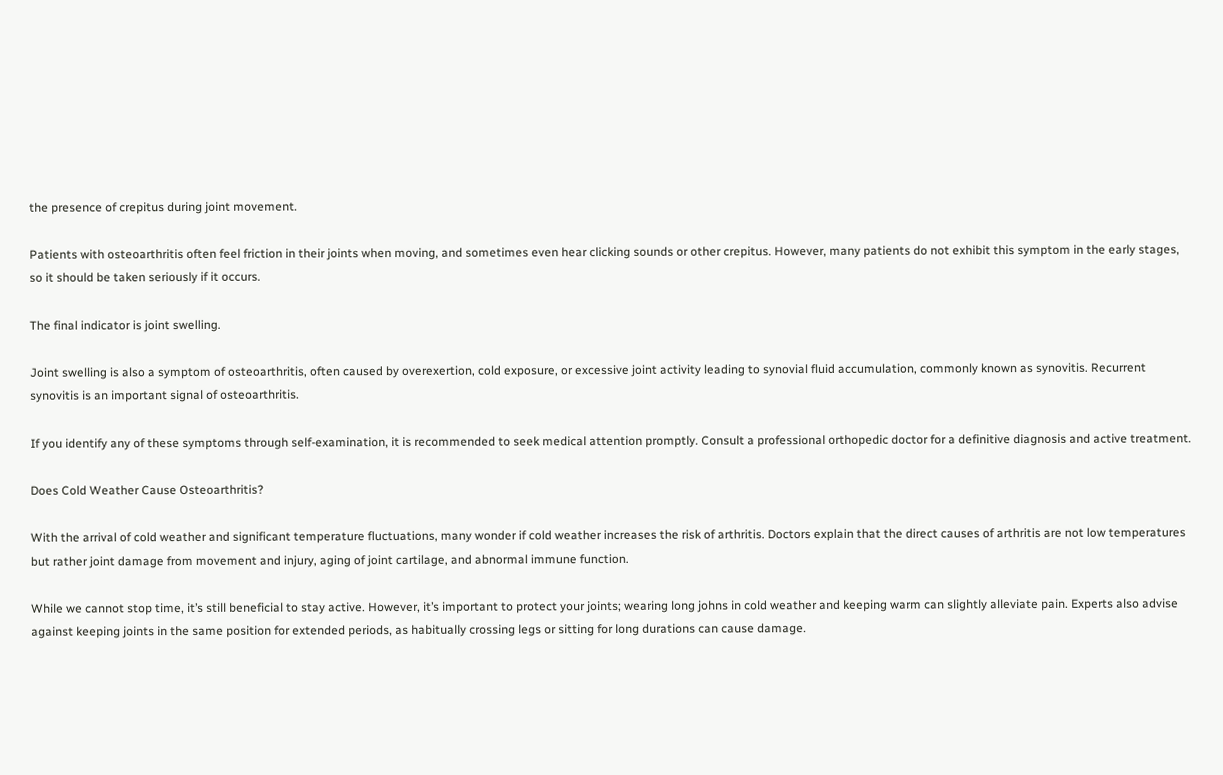the presence of crepitus during joint movement.

Patients with osteoarthritis often feel friction in their joints when moving, and sometimes even hear clicking sounds or other crepitus. However, many patients do not exhibit this symptom in the early stages, so it should be taken seriously if it occurs.

The final indicator is joint swelling.

Joint swelling is also a symptom of osteoarthritis, often caused by overexertion, cold exposure, or excessive joint activity leading to synovial fluid accumulation, commonly known as synovitis. Recurrent synovitis is an important signal of osteoarthritis.

If you identify any of these symptoms through self-examination, it is recommended to seek medical attention promptly. Consult a professional orthopedic doctor for a definitive diagnosis and active treatment.

Does Cold Weather Cause Osteoarthritis?

With the arrival of cold weather and significant temperature fluctuations, many wonder if cold weather increases the risk of arthritis. Doctors explain that the direct causes of arthritis are not low temperatures but rather joint damage from movement and injury, aging of joint cartilage, and abnormal immune function.

While we cannot stop time, it’s still beneficial to stay active. However, it’s important to protect your joints; wearing long johns in cold weather and keeping warm can slightly alleviate pain. Experts also advise against keeping joints in the same position for extended periods, as habitually crossing legs or sitting for long durations can cause damage.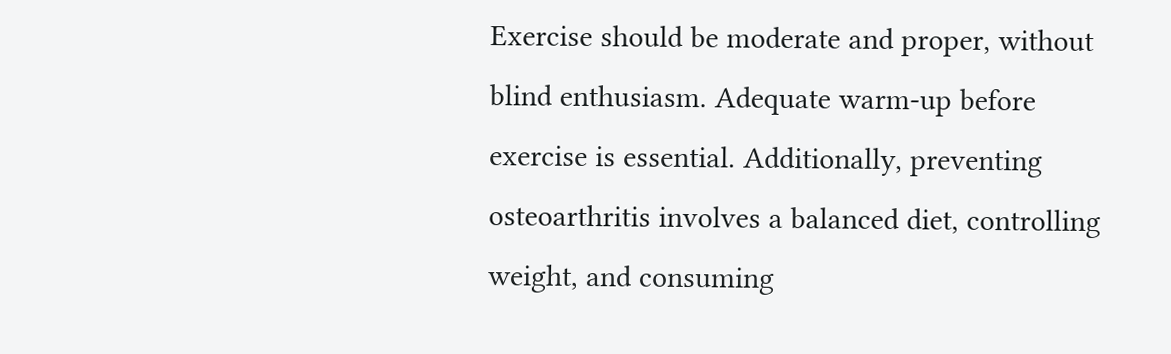Exercise should be moderate and proper, without blind enthusiasm. Adequate warm-up before exercise is essential. Additionally, preventing osteoarthritis involves a balanced diet, controlling weight, and consuming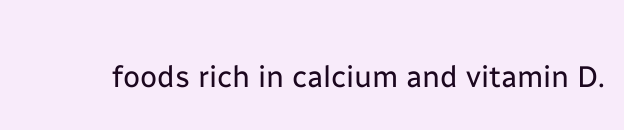foods rich in calcium and vitamin D.